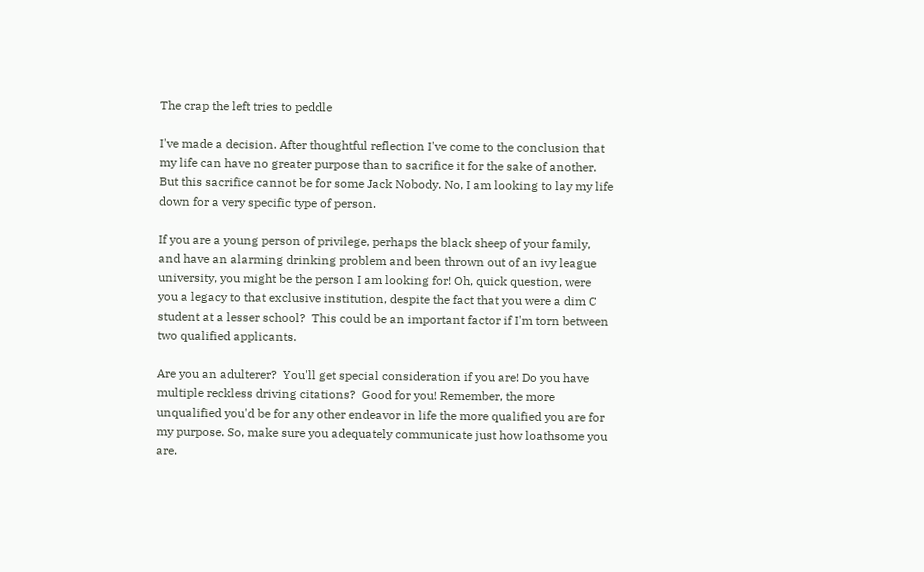The crap the left tries to peddle

I've made a decision. After thoughtful reflection I've come to the conclusion that my life can have no greater purpose than to sacrifice it for the sake of another.  But this sacrifice cannot be for some Jack Nobody. No, I am looking to lay my life down for a very specific type of person.

If you are a young person of privilege, perhaps the black sheep of your family, and have an alarming drinking problem and been thrown out of an ivy league university, you might be the person I am looking for! Oh, quick question, were you a legacy to that exclusive institution, despite the fact that you were a dim C student at a lesser school?  This could be an important factor if I'm torn between two qualified applicants.

Are you an adulterer?  You'll get special consideration if you are! Do you have multiple reckless driving citations?  Good for you! Remember, the more unqualified you'd be for any other endeavor in life the more qualified you are for my purpose. So, make sure you adequately communicate just how loathsome you are.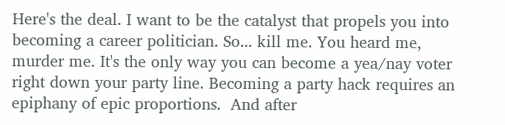Here's the deal. I want to be the catalyst that propels you into becoming a career politician. So... kill me. You heard me, murder me. It's the only way you can become a yea/nay voter right down your party line. Becoming a party hack requires an epiphany of epic proportions.  And after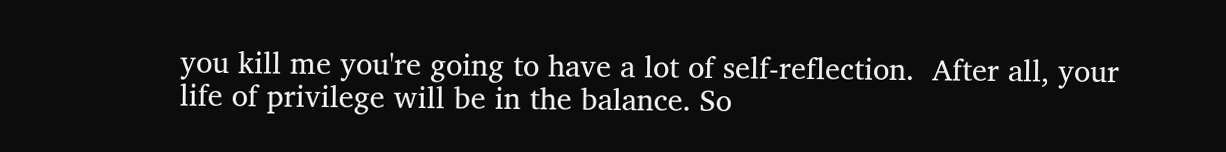you kill me you're going to have a lot of self-reflection.  After all, your life of privilege will be in the balance. So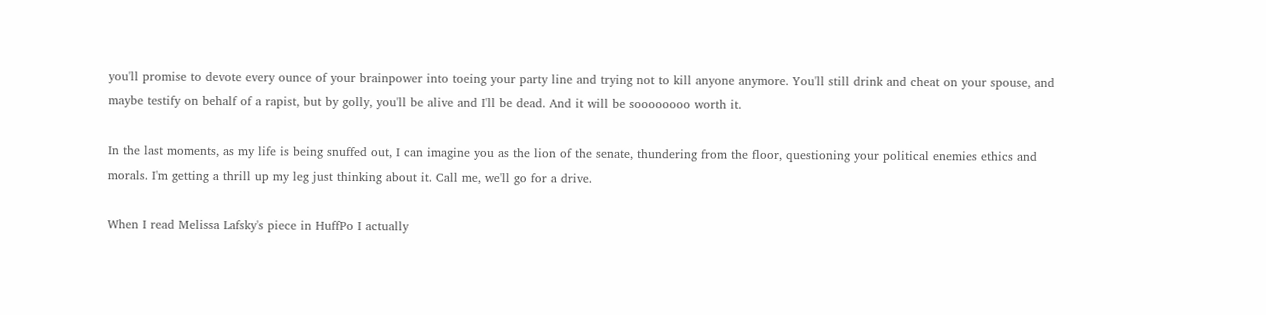you'll promise to devote every ounce of your brainpower into toeing your party line and trying not to kill anyone anymore. You'll still drink and cheat on your spouse, and maybe testify on behalf of a rapist, but by golly, you'll be alive and I'll be dead. And it will be soooooooo worth it.

In the last moments, as my life is being snuffed out, I can imagine you as the lion of the senate, thundering from the floor, questioning your political enemies ethics and morals. I'm getting a thrill up my leg just thinking about it. Call me, we'll go for a drive.

When I read Melissa Lafsky's piece in HuffPo I actually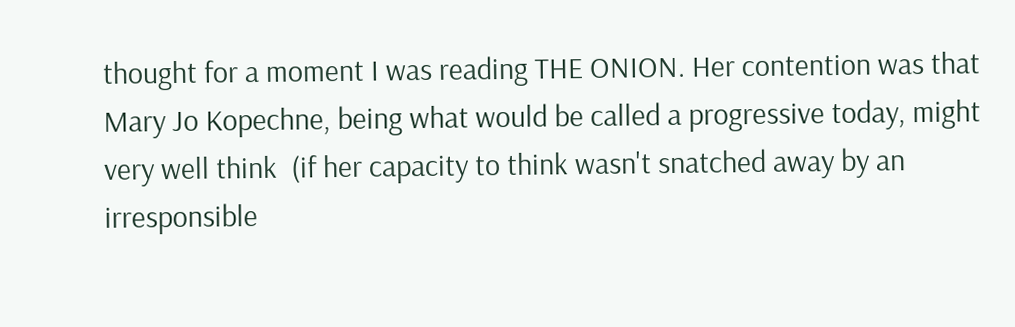thought for a moment I was reading THE ONION. Her contention was that Mary Jo Kopechne, being what would be called a progressive today, might very well think  (if her capacity to think wasn't snatched away by an irresponsible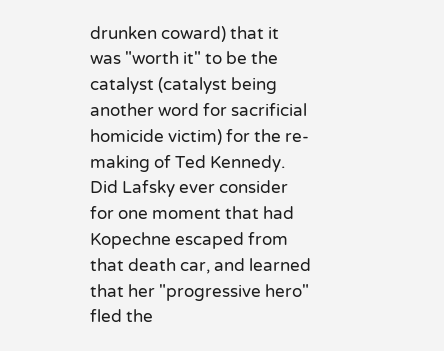drunken coward) that it was "worth it" to be the catalyst (catalyst being another word for sacrificial homicide victim) for the re-making of Ted Kennedy. Did Lafsky ever consider for one moment that had Kopechne escaped from that death car, and learned that her "progressive hero" fled the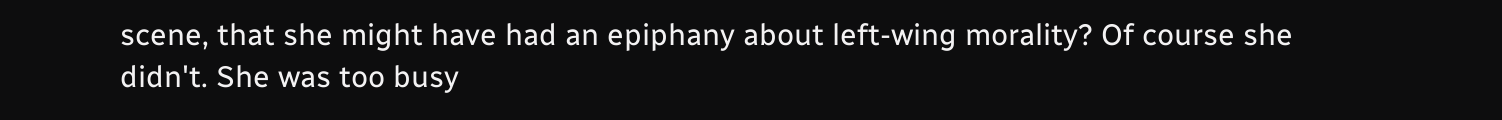scene, that she might have had an epiphany about left-wing morality? Of course she didn't. She was too busy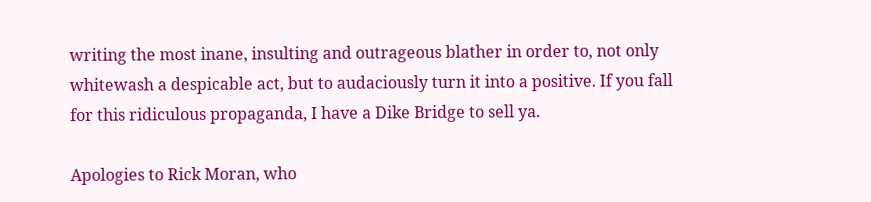writing the most inane, insulting and outrageous blather in order to, not only whitewash a despicable act, but to audaciously turn it into a positive. If you fall for this ridiculous propaganda, I have a Dike Bridge to sell ya.

Apologies to Rick Moran, who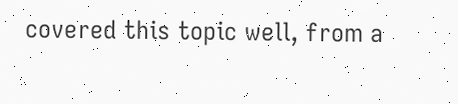covered this topic well, from a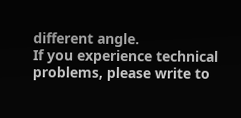different angle.
If you experience technical problems, please write to